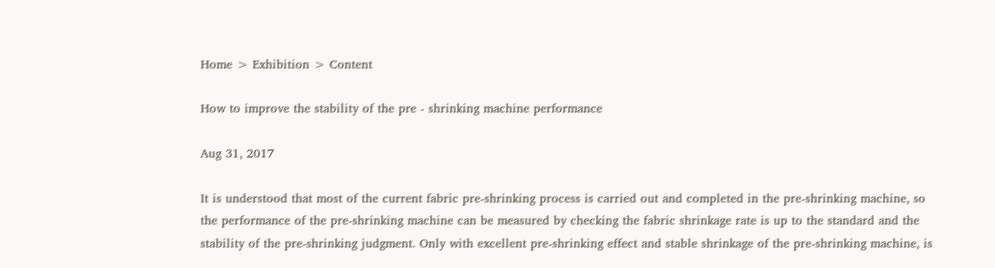Home > Exhibition > Content

How to improve the stability of the pre - shrinking machine performance

Aug 31, 2017

It is understood that most of the current fabric pre-shrinking process is carried out and completed in the pre-shrinking machine, so the performance of the pre-shrinking machine can be measured by checking the fabric shrinkage rate is up to the standard and the stability of the pre-shrinking judgment. Only with excellent pre-shrinking effect and stable shrinkage of the pre-shrinking machine, is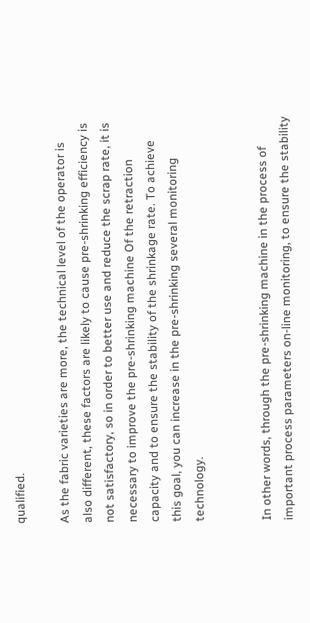qualified.

As the fabric varieties are more, the technical level of the operator is also different, these factors are likely to cause pre-shrinking efficiency is not satisfactory, so in order to better use and reduce the scrap rate, it is necessary to improve the pre-shrinking machine Of the retraction capacity and to ensure the stability of the shrinkage rate. To achieve this goal, you can increase in the pre-shrinking several monitoring technology.


In other words, through the pre-shrinking machine in the process of important process parameters on-line monitoring, to ensure the stability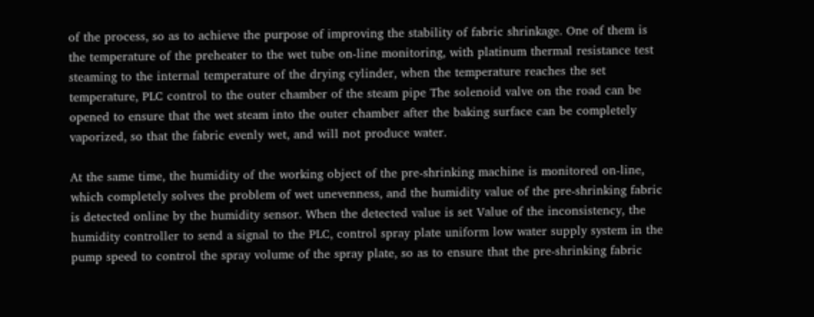of the process, so as to achieve the purpose of improving the stability of fabric shrinkage. One of them is the temperature of the preheater to the wet tube on-line monitoring, with platinum thermal resistance test steaming to the internal temperature of the drying cylinder, when the temperature reaches the set temperature, PLC control to the outer chamber of the steam pipe The solenoid valve on the road can be opened to ensure that the wet steam into the outer chamber after the baking surface can be completely vaporized, so that the fabric evenly wet, and will not produce water.

At the same time, the humidity of the working object of the pre-shrinking machine is monitored on-line, which completely solves the problem of wet unevenness, and the humidity value of the pre-shrinking fabric is detected online by the humidity sensor. When the detected value is set Value of the inconsistency, the humidity controller to send a signal to the PLC, control spray plate uniform low water supply system in the pump speed to control the spray volume of the spray plate, so as to ensure that the pre-shrinking fabric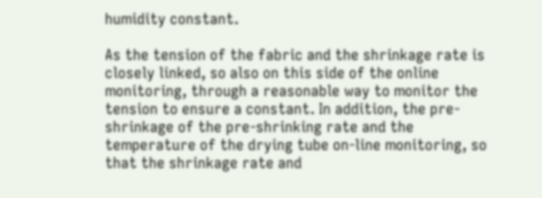humidity constant.

As the tension of the fabric and the shrinkage rate is closely linked, so also on this side of the online monitoring, through a reasonable way to monitor the tension to ensure a constant. In addition, the pre-shrinkage of the pre-shrinking rate and the temperature of the drying tube on-line monitoring, so that the shrinkage rate and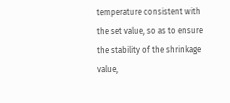temperature consistent with the set value, so as to ensure the stability of the shrinkage value,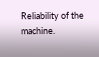Reliability of the machine.